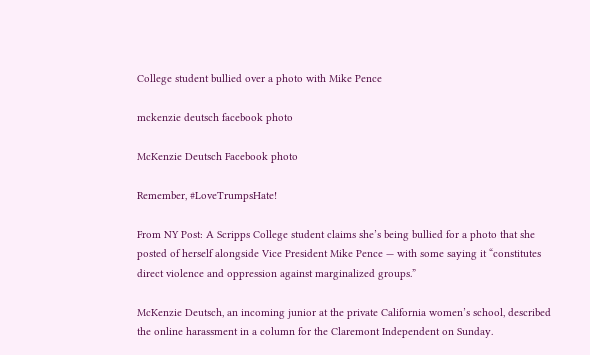College student bullied over a photo with Mike Pence

mckenzie deutsch facebook photo

McKenzie Deutsch Facebook photo

Remember, #LoveTrumpsHate!

From NY Post: A Scripps College student claims she’s being bullied for a photo that she posted of herself alongside Vice President Mike Pence — with some saying it “constitutes direct violence and oppression against marginalized groups.”

McKenzie Deutsch, an incoming junior at the private California women’s school, described the online harassment in a column for the Claremont Independent on Sunday.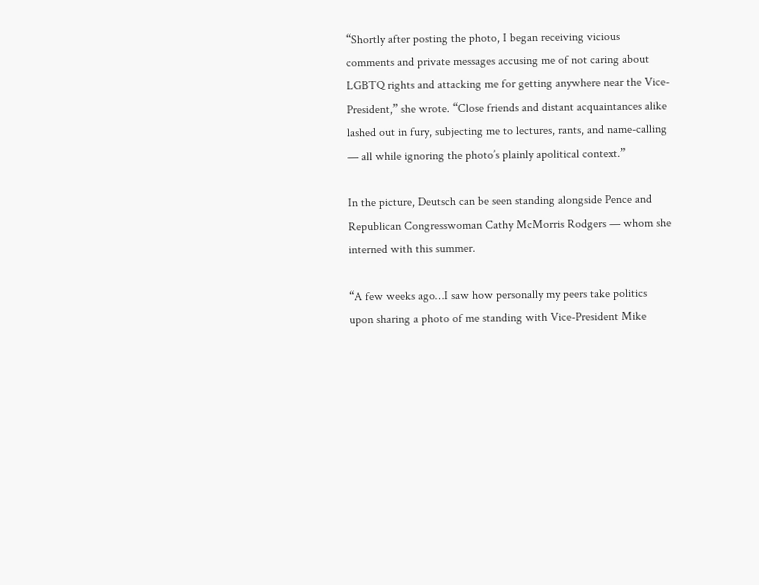“Shortly after posting the photo, I began receiving vicious comments and private messages accusing me of not caring about LGBTQ rights and attacking me for getting anywhere near the Vice-President,” she wrote. “Close friends and distant acquaintances alike lashed out in fury, subjecting me to lectures, rants, and name-calling — all while ignoring the photo’s plainly apolitical context.”

In the picture, Deutsch can be seen standing alongside Pence and Republican Congresswoman Cathy McMorris Rodgers — whom she interned with this summer.

“A few weeks ago…I saw how personally my peers take politics upon sharing a photo of me standing with Vice-President Mike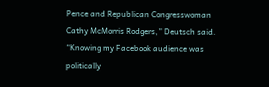Pence and Republican Congresswoman Cathy McMorris Rodgers,” Deutsch said. “Knowing my Facebook audience was politically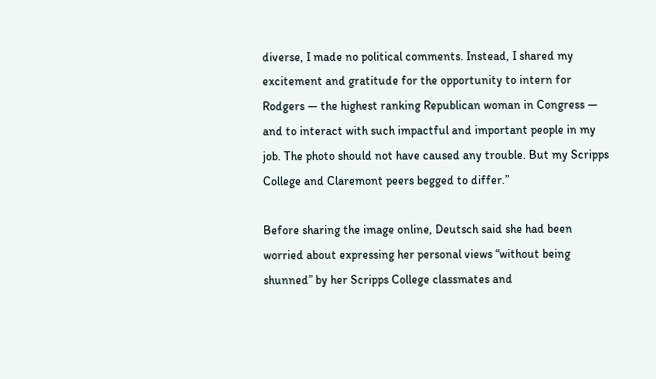diverse, I made no political comments. Instead, I shared my excitement and gratitude for the opportunity to intern for Rodgers — the highest ranking Republican woman in Congress — and to interact with such impactful and important people in my job. The photo should not have caused any trouble. But my Scripps College and Claremont peers begged to differ.”

Before sharing the image online, Deutsch said she had been worried about expressing her personal views “without being shunned” by her Scripps College classmates and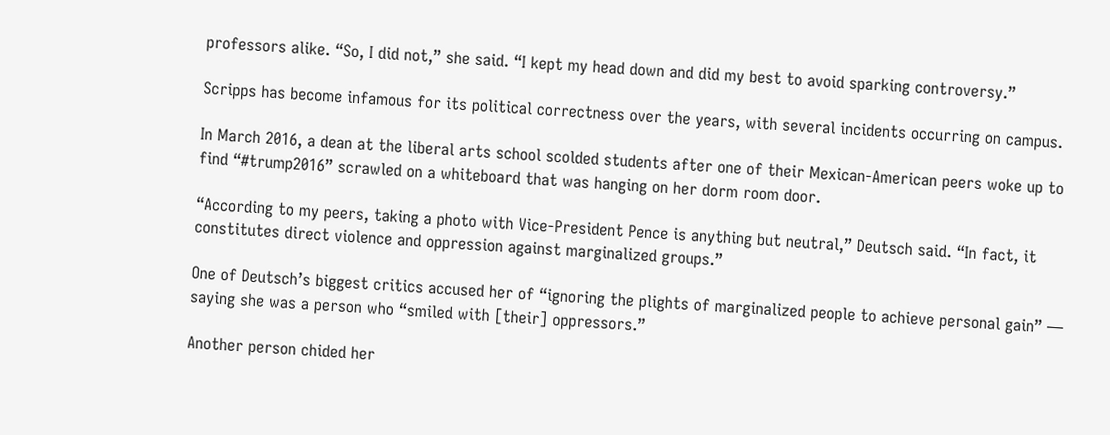professors alike. “So, I did not,” she said. “I kept my head down and did my best to avoid sparking controversy.”

Scripps has become infamous for its political correctness over the years, with several incidents occurring on campus.

In March 2016, a dean at the liberal arts school scolded students after one of their Mexican-American peers woke up to find “#trump2016” scrawled on a whiteboard that was hanging on her dorm room door.

“According to my peers, taking a photo with Vice-President Pence is anything but neutral,” Deutsch said. “In fact, it constitutes direct violence and oppression against marginalized groups.”

One of Deutsch’s biggest critics accused her of “ignoring the plights of marginalized people to achieve personal gain” — saying she was a person who “smiled with [their] oppressors.”

Another person chided her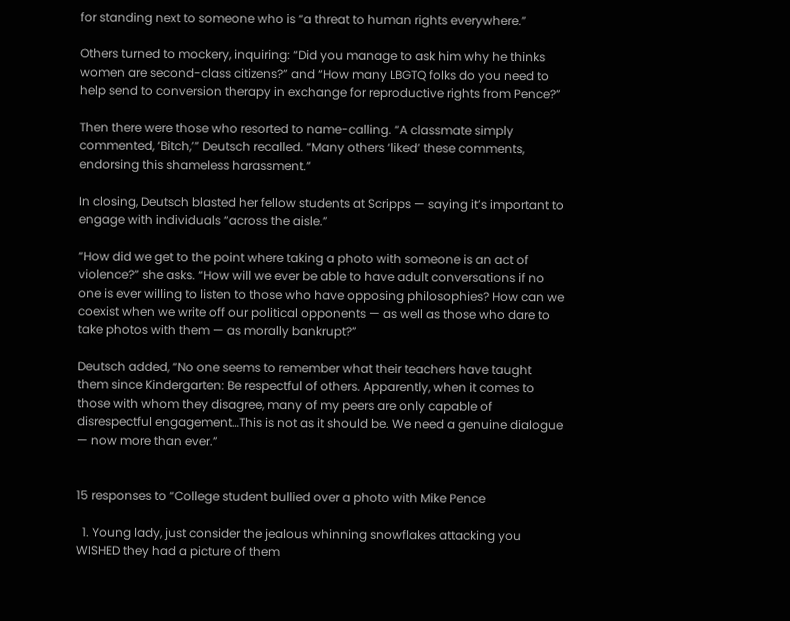for standing next to someone who is “a threat to human rights everywhere.”

Others turned to mockery, inquiring: “Did you manage to ask him why he thinks women are second-class citizens?” and “How many LBGTQ folks do you need to help send to conversion therapy in exchange for reproductive rights from Pence?”

Then there were those who resorted to name-calling. “A classmate simply commented, ‘Bitch,’” Deutsch recalled. “Many others ‘liked’ these comments, endorsing this shameless harassment.”

In closing, Deutsch blasted her fellow students at Scripps — saying it’s important to engage with individuals “across the aisle.”

“How did we get to the point where taking a photo with someone is an act of violence?” she asks. “How will we ever be able to have adult conversations if no one is ever willing to listen to those who have opposing philosophies? How can we coexist when we write off our political opponents — as well as those who dare to take photos with them — as morally bankrupt?”

Deutsch added, “No one seems to remember what their teachers have taught them since Kindergarten: Be respectful of others. Apparently, when it comes to those with whom they disagree, many of my peers are only capable of disrespectful engagement…This is not as it should be. We need a genuine dialogue — now more than ever.”


15 responses to “College student bullied over a photo with Mike Pence

  1. Young lady, just consider the jealous whinning snowflakes attacking you WISHED they had a picture of them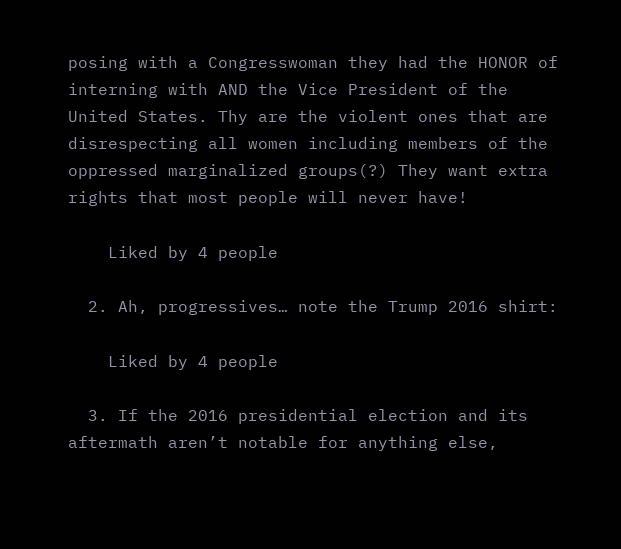posing with a Congresswoman they had the HONOR of interning with AND the Vice President of the United States. Thy are the violent ones that are disrespecting all women including members of the oppressed marginalized groups(?) They want extra rights that most people will never have!

    Liked by 4 people

  2. Ah, progressives… note the Trump 2016 shirt:

    Liked by 4 people

  3. If the 2016 presidential election and its aftermath aren’t notable for anything else,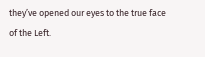they’ve opened our eyes to the true face of the Left.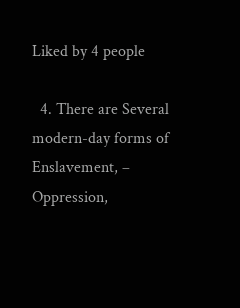Liked by 4 people

  4. There are Several modern-day forms of Enslavement, – Oppression,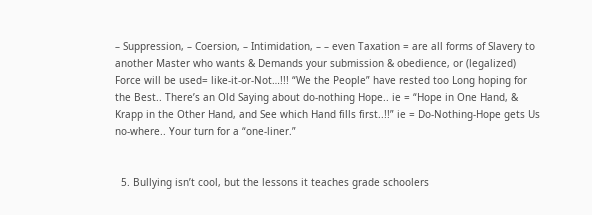– Suppression, – Coersion, – Intimidation, – – even Taxation = are all forms of Slavery to another Master who wants & Demands your submission & obedience, or (legalized) Force will be used= like-it-or-Not…!!! “We the People” have rested too Long hoping for the Best.. There’s an Old Saying about do-nothing Hope.. ie = “Hope in One Hand, & Krapp in the Other Hand, and See which Hand fills first..!!” ie = Do-Nothing-Hope gets Us no-where.. Your turn for a “one-liner.”


  5. Bullying isn’t cool, but the lessons it teaches grade schoolers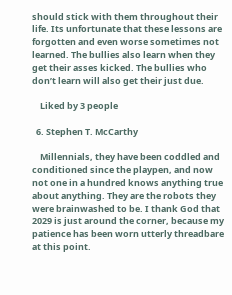should stick with them throughout their life. Its unfortunate that these lessons are forgotten and even worse sometimes not learned. The bullies also learn when they get their asses kicked. The bullies who don’t learn will also get their just due.

    Liked by 3 people

  6. Stephen T. McCarthy

    Millennials, they have been coddled and conditioned since the playpen, and now not one in a hundred knows anything true about anything. They are the robots they were brainwashed to be. I thank God that 2029 is just around the corner, because my patience has been worn utterly threadbare at this point.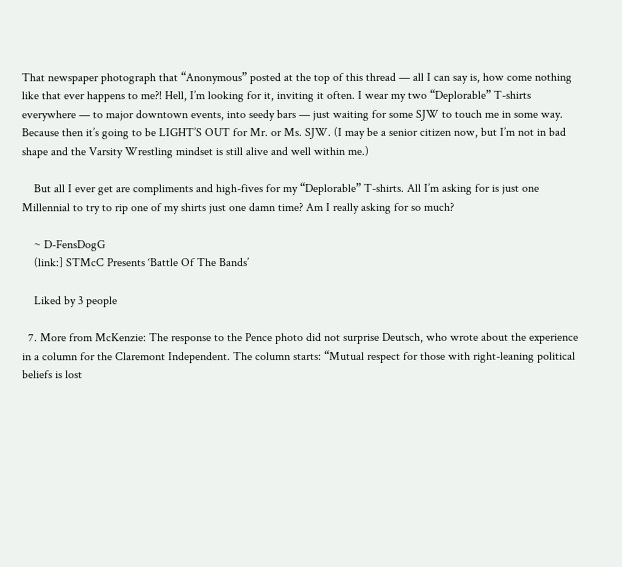That newspaper photograph that “Anonymous” posted at the top of this thread — all I can say is, how come nothing like that ever happens to me?! Hell, I’m looking for it, inviting it often. I wear my two “Deplorable” T-shirts everywhere — to major downtown events, into seedy bars — just waiting for some SJW to touch me in some way. Because then it’s going to be LIGHT’S OUT for Mr. or Ms. SJW. (I may be a senior citizen now, but I’m not in bad shape and the Varsity Wrestling mindset is still alive and well within me.)

    But all I ever get are compliments and high-fives for my “Deplorable” T-shirts. All I’m asking for is just one Millennial to try to rip one of my shirts just one damn time? Am I really asking for so much?

    ~ D-FensDogG
    (link:] STMcC Presents ‘Battle Of The Bands’

    Liked by 3 people

  7. More from McKenzie: The response to the Pence photo did not surprise Deutsch, who wrote about the experience in a column for the Claremont Independent. The column starts: “Mutual respect for those with right-leaning political beliefs is lost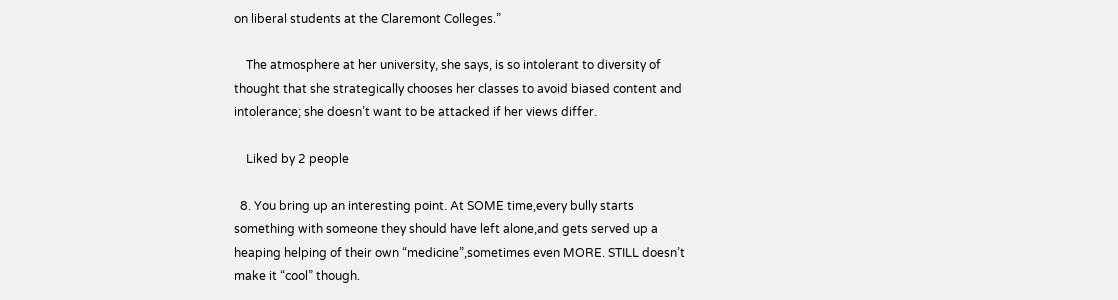on liberal students at the Claremont Colleges.”

    The atmosphere at her university, she says, is so intolerant to diversity of thought that she strategically chooses her classes to avoid biased content and intolerance; she doesn’t want to be attacked if her views differ.

    Liked by 2 people

  8. You bring up an interesting point. At SOME time,every bully starts something with someone they should have left alone,and gets served up a heaping helping of their own “medicine”,sometimes even MORE. STILL doesn’t make it “cool” though.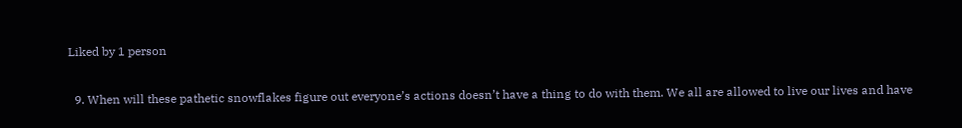Liked by 1 person

  9. When will these pathetic snowflakes figure out everyone’s actions doesn’t have a thing to do with them. We all are allowed to live our lives and have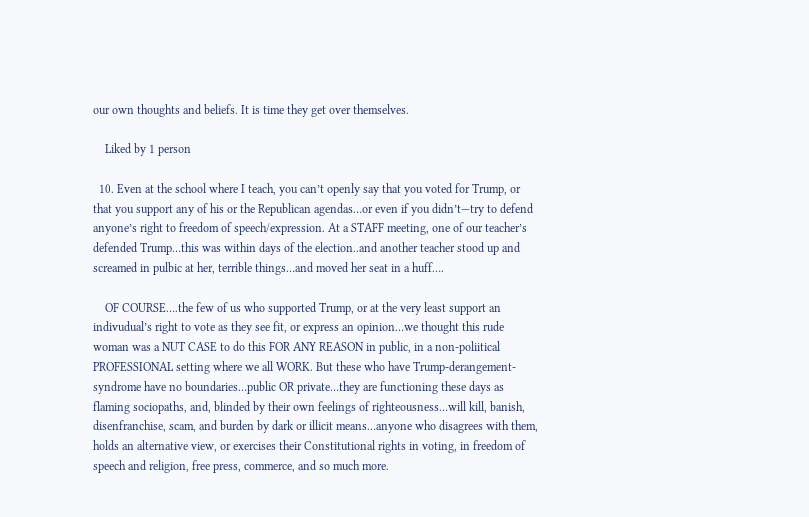our own thoughts and beliefs. It is time they get over themselves.

    Liked by 1 person

  10. Even at the school where I teach, you can’t openly say that you voted for Trump, or that you support any of his or the Republican agendas…or even if you didn’t—try to defend anyone’s right to freedom of speech/expression. At a STAFF meeting, one of our teacher’s defended Trump…this was within days of the election..and another teacher stood up and screamed in pulbic at her, terrible things…and moved her seat in a huff….

    OF COURSE….the few of us who supported Trump, or at the very least support an indivudual’s right to vote as they see fit, or express an opinion…we thought this rude woman was a NUT CASE to do this FOR ANY REASON in public, in a non-poliitical PROFESSIONAL setting where we all WORK. But these who have Trump-derangement-syndrome have no boundaries…public OR private…they are functioning these days as flaming sociopaths, and, blinded by their own feelings of righteousness…will kill, banish, disenfranchise, scam, and burden by dark or illicit means…anyone who disagrees with them, holds an alternative view, or exercises their Constitutional rights in voting, in freedom of speech and religion, free press, commerce, and so much more.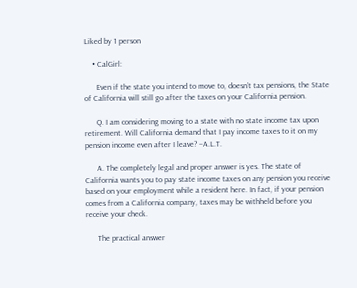Liked by 1 person

    • CalGirl:

      Even if the state you intend to move to, doesn’t tax pensions, the State of California will still go after the taxes on your California pension.

      Q. I am considering moving to a state with no state income tax upon retirement. Will California demand that I pay income taxes to it on my pension income even after I leave? –A.L.T.

      A. The completely legal and proper answer is yes. The state of California wants you to pay state income taxes on any pension you receive based on your employment while a resident here. In fact, if your pension comes from a California company, taxes may be withheld before you receive your check.

      The practical answer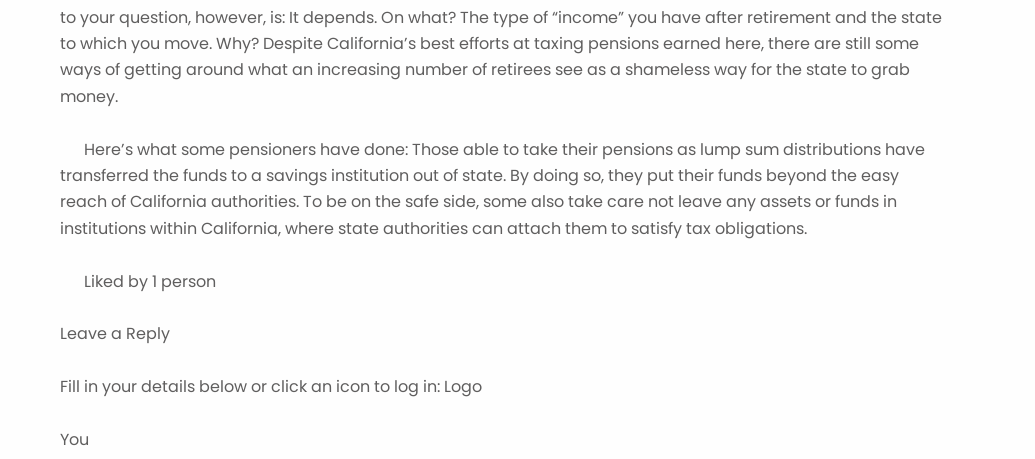to your question, however, is: It depends. On what? The type of “income” you have after retirement and the state to which you move. Why? Despite California’s best efforts at taxing pensions earned here, there are still some ways of getting around what an increasing number of retirees see as a shameless way for the state to grab money.

      Here’s what some pensioners have done: Those able to take their pensions as lump sum distributions have transferred the funds to a savings institution out of state. By doing so, they put their funds beyond the easy reach of California authorities. To be on the safe side, some also take care not leave any assets or funds in institutions within California, where state authorities can attach them to satisfy tax obligations.

      Liked by 1 person

Leave a Reply

Fill in your details below or click an icon to log in: Logo

You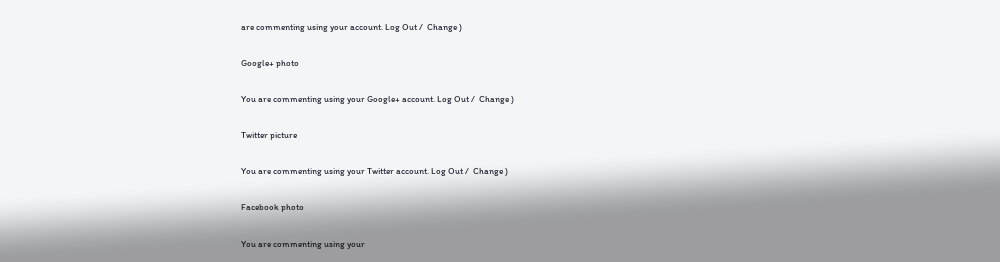are commenting using your account. Log Out /  Change )

Google+ photo

You are commenting using your Google+ account. Log Out /  Change )

Twitter picture

You are commenting using your Twitter account. Log Out /  Change )

Facebook photo

You are commenting using your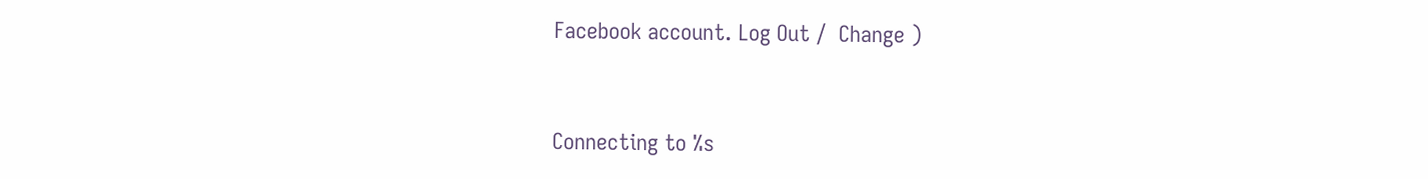Facebook account. Log Out /  Change )


Connecting to %s